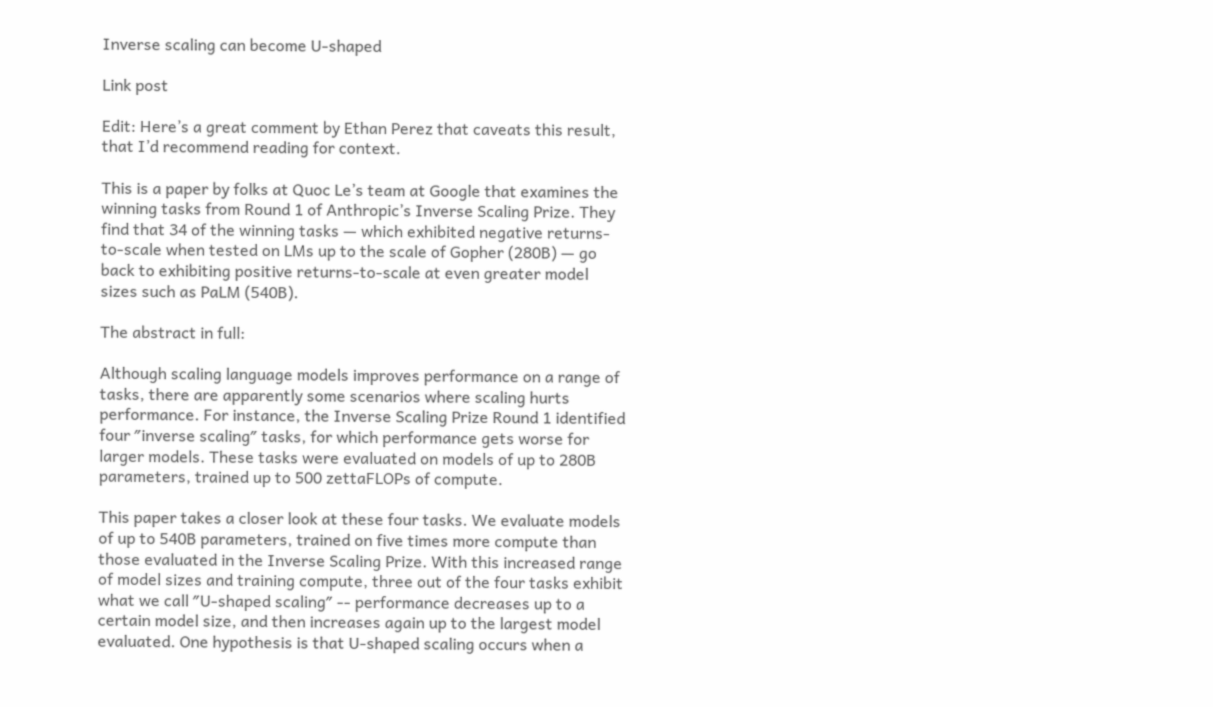Inverse scaling can become U-shaped

Link post

Edit: Here’s a great comment by Ethan Perez that caveats this result, that I’d recommend reading for context.

This is a paper by folks at Quoc Le’s team at Google that examines the winning tasks from Round 1 of Anthropic’s Inverse Scaling Prize. They find that 34 of the winning tasks — which exhibited negative returns-to-scale when tested on LMs up to the scale of Gopher (280B) — go back to exhibiting positive returns-to-scale at even greater model sizes such as PaLM (540B).

The abstract in full:

Although scaling language models improves performance on a range of tasks, there are apparently some scenarios where scaling hurts performance. For instance, the Inverse Scaling Prize Round 1 identified four ″inverse scaling″ tasks, for which performance gets worse for larger models. These tasks were evaluated on models of up to 280B parameters, trained up to 500 zettaFLOPs of compute.

This paper takes a closer look at these four tasks. We evaluate models of up to 540B parameters, trained on five times more compute than those evaluated in the Inverse Scaling Prize. With this increased range of model sizes and training compute, three out of the four tasks exhibit what we call ″U-shaped scaling″ -- performance decreases up to a certain model size, and then increases again up to the largest model evaluated. One hypothesis is that U-shaped scaling occurs when a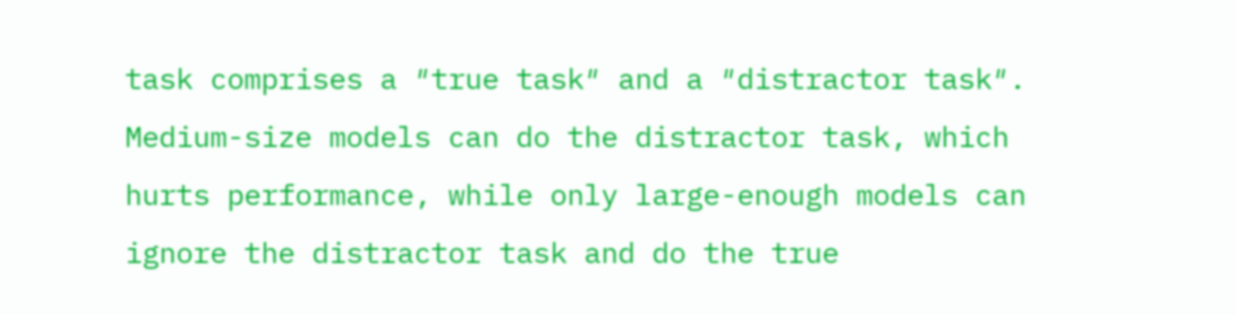task comprises a ″true task″ and a ″distractor task″. Medium-size models can do the distractor task, which hurts performance, while only large-enough models can ignore the distractor task and do the true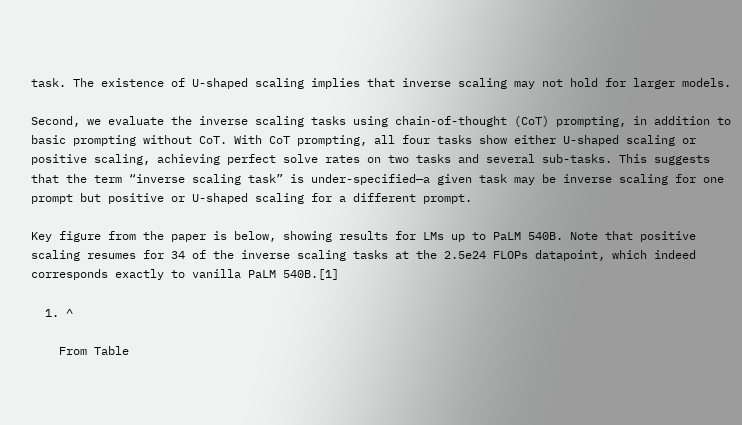task. The existence of U-shaped scaling implies that inverse scaling may not hold for larger models.

Second, we evaluate the inverse scaling tasks using chain-of-thought (CoT) prompting, in addition to basic prompting without CoT. With CoT prompting, all four tasks show either U-shaped scaling or positive scaling, achieving perfect solve rates on two tasks and several sub-tasks. This suggests that the term “inverse scaling task” is under-specified—a given task may be inverse scaling for one prompt but positive or U-shaped scaling for a different prompt.

Key figure from the paper is below, showing results for LMs up to PaLM 540B. Note that positive scaling resumes for 34 of the inverse scaling tasks at the 2.5e24 FLOPs datapoint, which indeed corresponds exactly to vanilla PaLM 540B.[1]

  1. ^

    From Table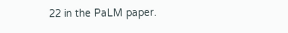22 in the PaLM paper.